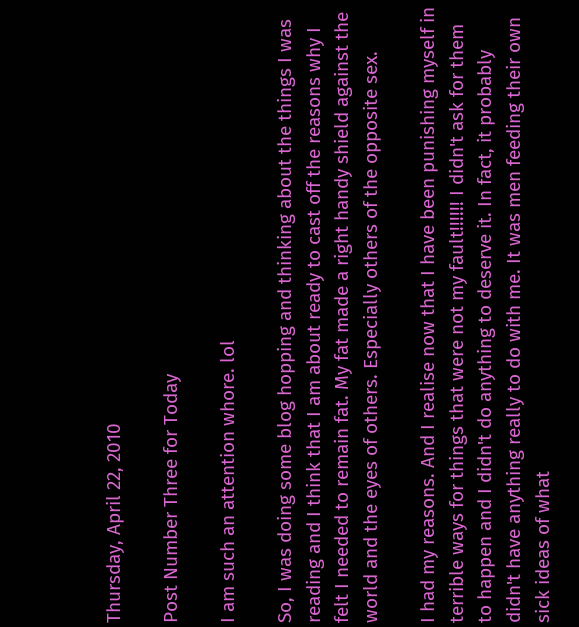Thursday, April 22, 2010

Post Number Three for Today

I am such an attention whore. lol

So, I was doing some blog hopping and thinking about the things I was reading and I think that I am about ready to cast off the reasons why I felt I needed to remain fat. My fat made a right handy shield against the world and the eyes of others. Especially others of the opposite sex.

I had my reasons. And I realise now that I have been punishing myself in terrible ways for things that were not my fault!!!!!! I didn't ask for them to happen and I didn't do anything to deserve it. In fact, it probably didn't have anything really to do with me. It was men feeding their own sick ideas of what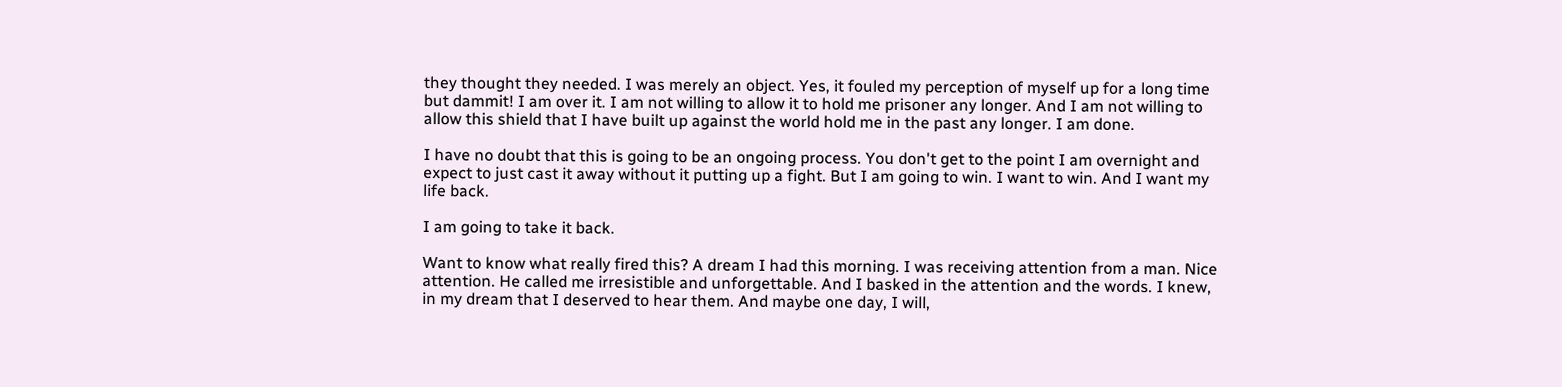they thought they needed. I was merely an object. Yes, it fouled my perception of myself up for a long time but dammit! I am over it. I am not willing to allow it to hold me prisoner any longer. And I am not willing to allow this shield that I have built up against the world hold me in the past any longer. I am done.

I have no doubt that this is going to be an ongoing process. You don't get to the point I am overnight and expect to just cast it away without it putting up a fight. But I am going to win. I want to win. And I want my life back.

I am going to take it back.

Want to know what really fired this? A dream I had this morning. I was receiving attention from a man. Nice attention. He called me irresistible and unforgettable. And I basked in the attention and the words. I knew, in my dream that I deserved to hear them. And maybe one day, I will,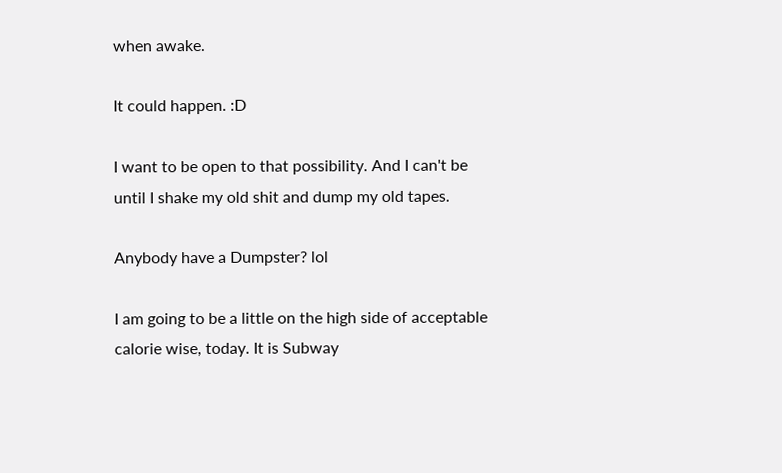when awake.

It could happen. :D

I want to be open to that possibility. And I can't be until I shake my old shit and dump my old tapes.

Anybody have a Dumpster? lol

I am going to be a little on the high side of acceptable calorie wise, today. It is Subway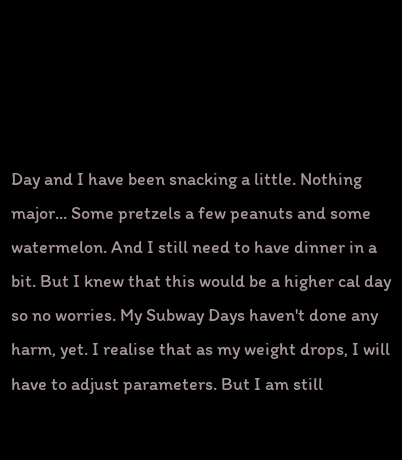Day and I have been snacking a little. Nothing major... Some pretzels a few peanuts and some watermelon. And I still need to have dinner in a bit. But I knew that this would be a higher cal day so no worries. My Subway Days haven't done any harm, yet. I realise that as my weight drops, I will have to adjust parameters. But I am still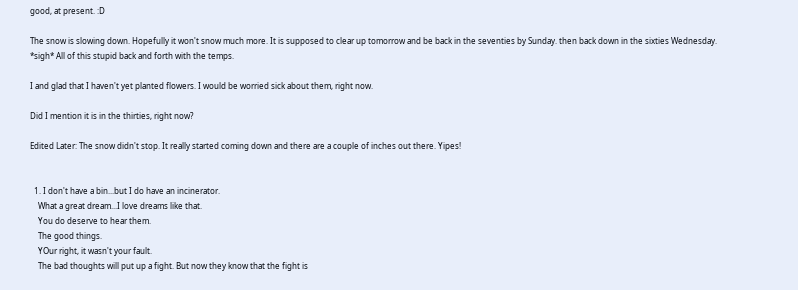good, at present. :D

The snow is slowing down. Hopefully it won't snow much more. It is supposed to clear up tomorrow and be back in the seventies by Sunday. then back down in the sixties Wednesday. *sigh* All of this stupid back and forth with the temps.

I and glad that I haven't yet planted flowers. I would be worried sick about them, right now.

Did I mention it is in the thirties, right now?

Edited Later: The snow didn't stop. It really started coming down and there are a couple of inches out there. Yipes!


  1. I don't have a bin...but I do have an incinerator.
    What a great dream...I love dreams like that.
    You do deserve to hear them.
    The good things.
    YOur right, it wasn't your fault.
    The bad thoughts will put up a fight. But now they know that the fight is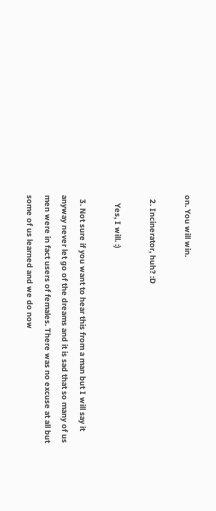on. You will win.

  2. Incinerator, huh? :D

    Yes, I will. :)

  3. Not sure if you want to hear this from a man but I will say it anyway never let go of the dreams and it is sad that so many of us men were in fact users of females. There was no excuse at all but some of us learned and we do now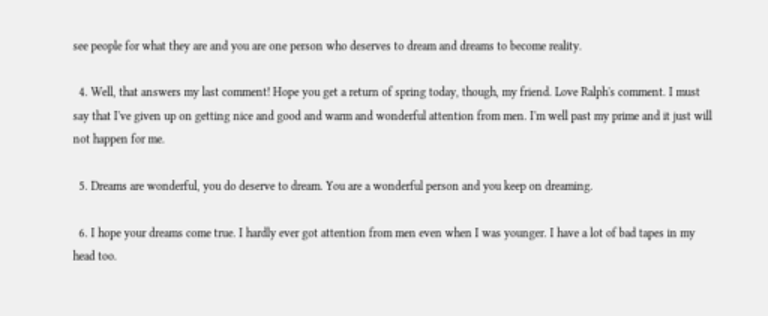see people for what they are and you are one person who deserves to dream and dreams to become reality.

  4. Well, that answers my last comment! Hope you get a return of spring today, though, my friend. Love Ralph's comment. I must say that I've given up on getting nice and good and warm and wonderful attention from men. I'm well past my prime and it just will not happen for me.

  5. Dreams are wonderful, you do deserve to dream. You are a wonderful person and you keep on dreaming.

  6. I hope your dreams come true. I hardly ever got attention from men even when I was younger. I have a lot of bad tapes in my head too.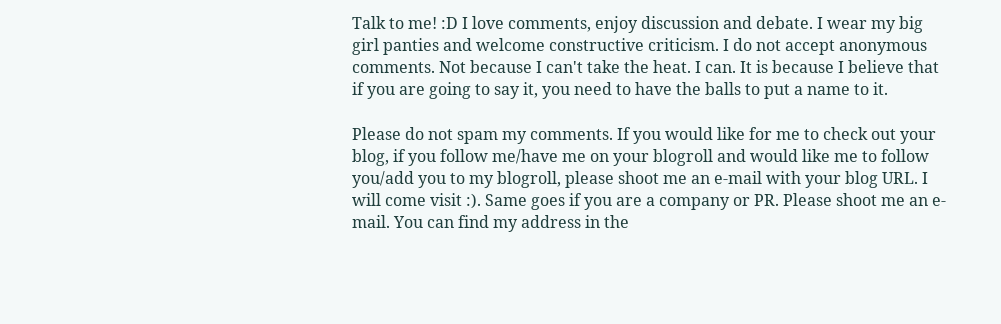Talk to me! :D I love comments, enjoy discussion and debate. I wear my big girl panties and welcome constructive criticism. I do not accept anonymous comments. Not because I can't take the heat. I can. It is because I believe that if you are going to say it, you need to have the balls to put a name to it.

Please do not spam my comments. If you would like for me to check out your blog, if you follow me/have me on your blogroll and would like me to follow you/add you to my blogroll, please shoot me an e-mail with your blog URL. I will come visit :). Same goes if you are a company or PR. Please shoot me an e-mail. You can find my address in the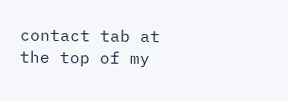contact tab at the top of my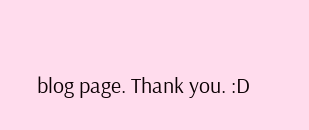blog page. Thank you. :D